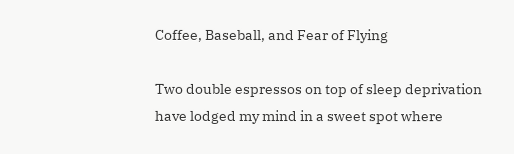Coffee, Baseball, and Fear of Flying

Two double espressos on top of sleep deprivation have lodged my mind in a sweet spot where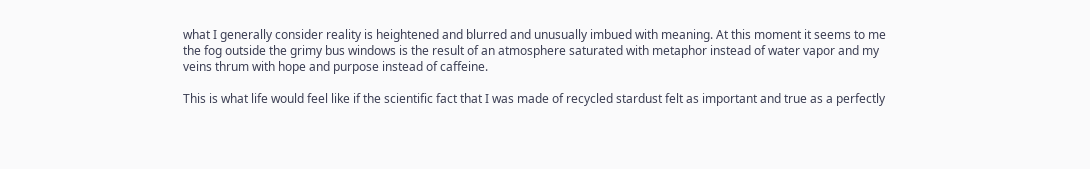what I generally consider reality is heightened and blurred and unusually imbued with meaning. At this moment it seems to me the fog outside the grimy bus windows is the result of an atmosphere saturated with metaphor instead of water vapor and my veins thrum with hope and purpose instead of caffeine.

This is what life would feel like if the scientific fact that I was made of recycled stardust felt as important and true as a perfectly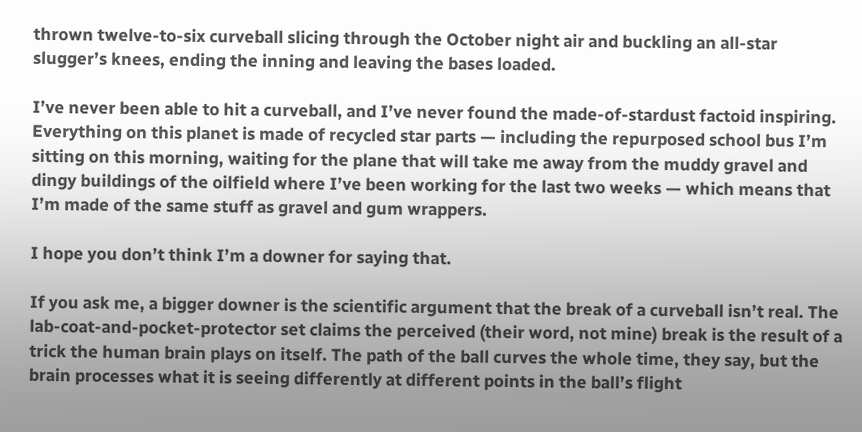thrown twelve-to-six curveball slicing through the October night air and buckling an all-star slugger’s knees, ending the inning and leaving the bases loaded.

I’ve never been able to hit a curveball, and I’ve never found the made-of-stardust factoid inspiring. Everything on this planet is made of recycled star parts — including the repurposed school bus I’m sitting on this morning, waiting for the plane that will take me away from the muddy gravel and dingy buildings of the oilfield where I’ve been working for the last two weeks — which means that I’m made of the same stuff as gravel and gum wrappers.

I hope you don’t think I’m a downer for saying that.

If you ask me, a bigger downer is the scientific argument that the break of a curveball isn’t real. The lab-coat-and-pocket-protector set claims the perceived (their word, not mine) break is the result of a trick the human brain plays on itself. The path of the ball curves the whole time, they say, but the brain processes what it is seeing differently at different points in the ball’s flight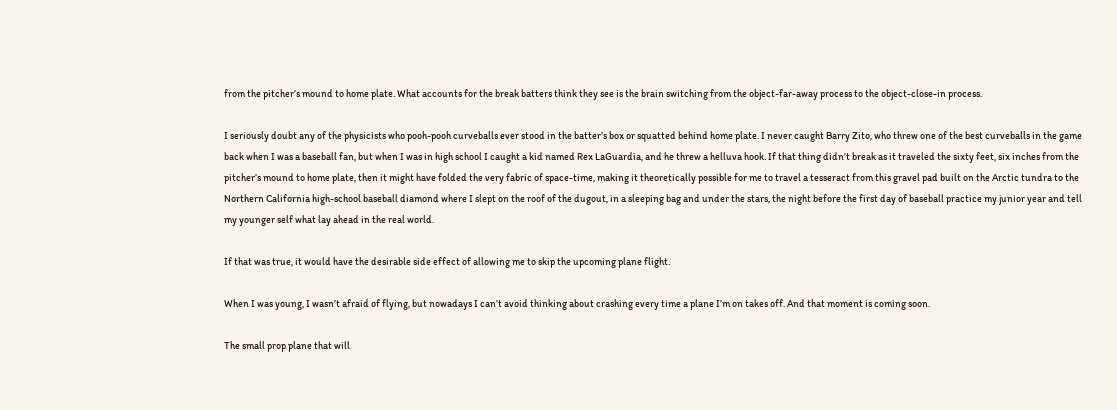from the pitcher’s mound to home plate. What accounts for the break batters think they see is the brain switching from the object-far-away process to the object-close-in process.

I seriously doubt any of the physicists who pooh-pooh curveballs ever stood in the batter’s box or squatted behind home plate. I never caught Barry Zito, who threw one of the best curveballs in the game back when I was a baseball fan, but when I was in high school I caught a kid named Rex LaGuardia, and he threw a helluva hook. If that thing didn’t break as it traveled the sixty feet, six inches from the pitcher’s mound to home plate, then it might have folded the very fabric of space-time, making it theoretically possible for me to travel a tesseract from this gravel pad built on the Arctic tundra to the Northern California high-school baseball diamond where I slept on the roof of the dugout, in a sleeping bag and under the stars, the night before the first day of baseball practice my junior year and tell my younger self what lay ahead in the real world.

If that was true, it would have the desirable side effect of allowing me to skip the upcoming plane flight.

When I was young, I wasn’t afraid of flying, but nowadays I can’t avoid thinking about crashing every time a plane I’m on takes off. And that moment is coming soon.

The small prop plane that will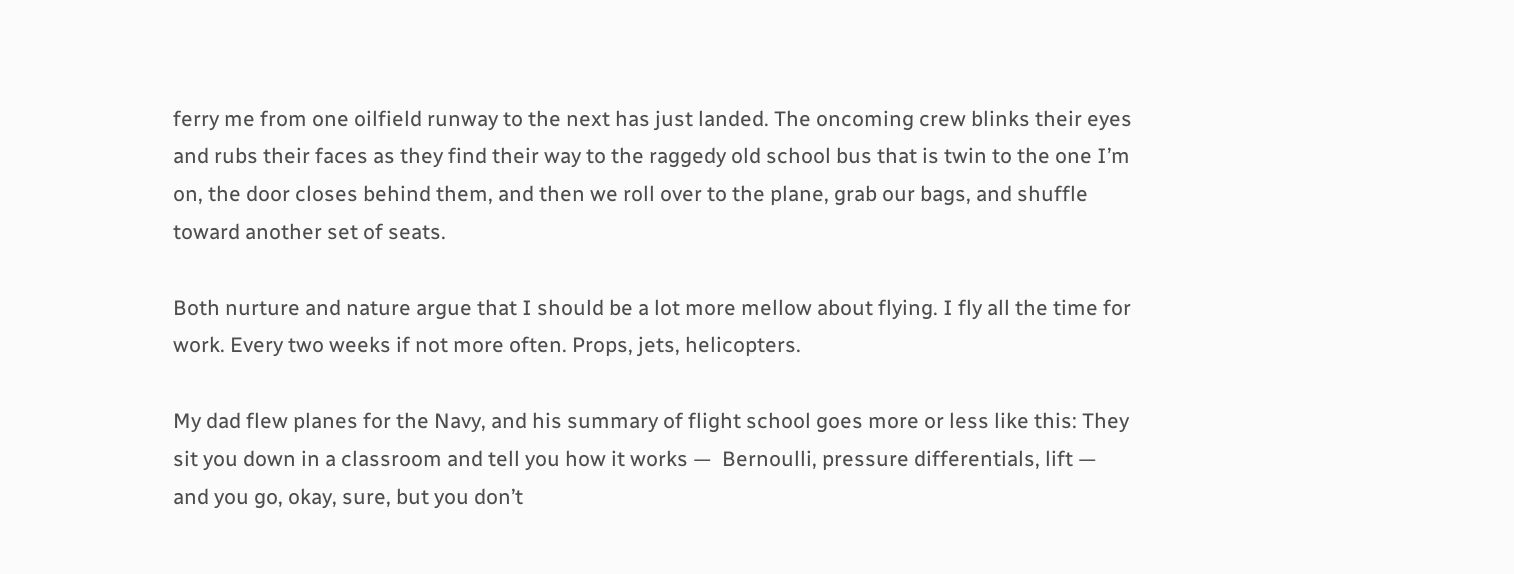ferry me from one oilfield runway to the next has just landed. The oncoming crew blinks their eyes and rubs their faces as they find their way to the raggedy old school bus that is twin to the one I’m on, the door closes behind them, and then we roll over to the plane, grab our bags, and shuffle toward another set of seats.

Both nurture and nature argue that I should be a lot more mellow about flying. I fly all the time for work. Every two weeks if not more often. Props, jets, helicopters.

My dad flew planes for the Navy, and his summary of flight school goes more or less like this: They sit you down in a classroom and tell you how it works —  Bernoulli, pressure differentials, lift — and you go, okay, sure, but you don’t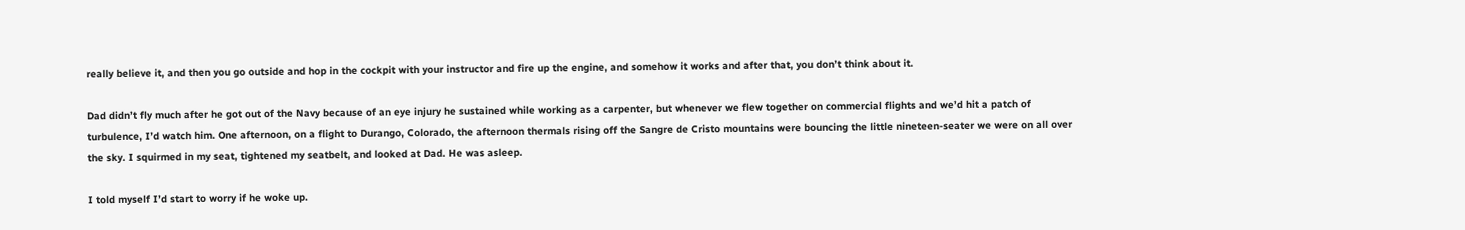really believe it, and then you go outside and hop in the cockpit with your instructor and fire up the engine, and somehow it works and after that, you don’t think about it.

Dad didn’t fly much after he got out of the Navy because of an eye injury he sustained while working as a carpenter, but whenever we flew together on commercial flights and we’d hit a patch of turbulence, I’d watch him. One afternoon, on a flight to Durango, Colorado, the afternoon thermals rising off the Sangre de Cristo mountains were bouncing the little nineteen-seater we were on all over the sky. I squirmed in my seat, tightened my seatbelt, and looked at Dad. He was asleep.

I told myself I’d start to worry if he woke up.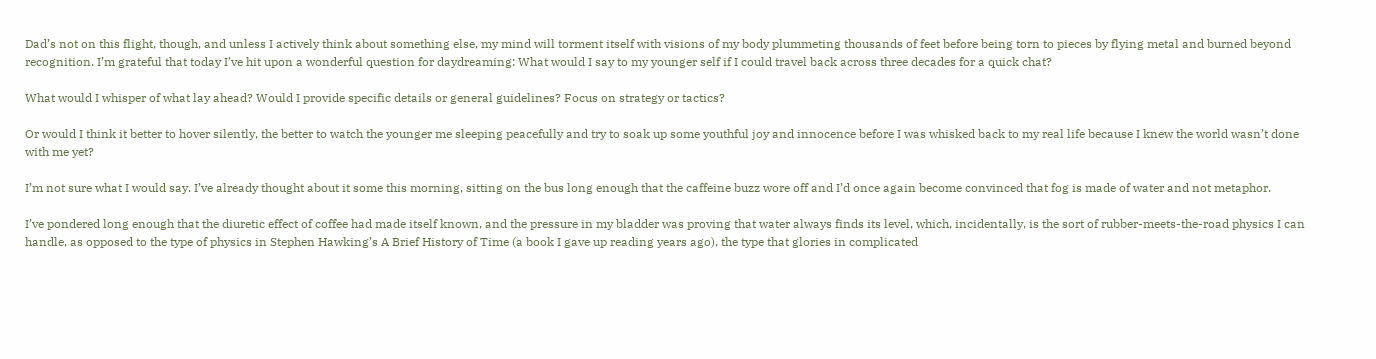Dad’s not on this flight, though, and unless I actively think about something else, my mind will torment itself with visions of my body plummeting thousands of feet before being torn to pieces by flying metal and burned beyond recognition. I’m grateful that today I’ve hit upon a wonderful question for daydreaming: What would I say to my younger self if I could travel back across three decades for a quick chat?

What would I whisper of what lay ahead? Would I provide specific details or general guidelines? Focus on strategy or tactics?

Or would I think it better to hover silently, the better to watch the younger me sleeping peacefully and try to soak up some youthful joy and innocence before I was whisked back to my real life because I knew the world wasn’t done with me yet?

I’m not sure what I would say. I’ve already thought about it some this morning, sitting on the bus long enough that the caffeine buzz wore off and I’d once again become convinced that fog is made of water and not metaphor.

I’ve pondered long enough that the diuretic effect of coffee had made itself known, and the pressure in my bladder was proving that water always finds its level, which, incidentally, is the sort of rubber-meets-the-road physics I can handle, as opposed to the type of physics in Stephen Hawking’s A Brief History of Time (a book I gave up reading years ago), the type that glories in complicated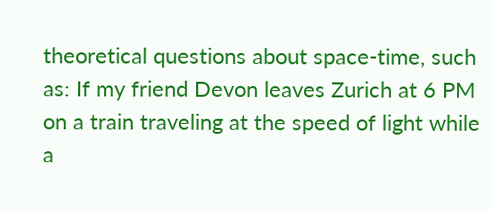theoretical questions about space-time, such as: If my friend Devon leaves Zurich at 6 PM on a train traveling at the speed of light while a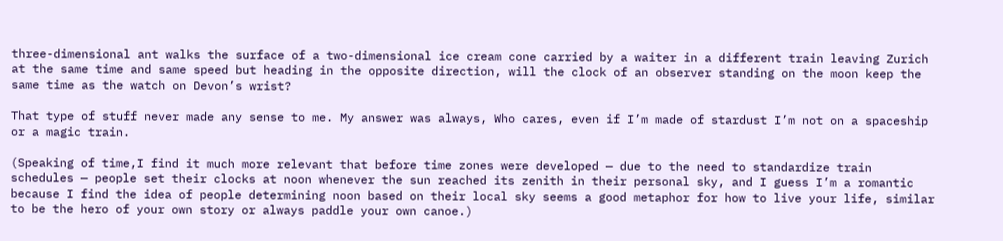three-dimensional ant walks the surface of a two-dimensional ice cream cone carried by a waiter in a different train leaving Zurich at the same time and same speed but heading in the opposite direction, will the clock of an observer standing on the moon keep the same time as the watch on Devon’s wrist?

That type of stuff never made any sense to me. My answer was always, Who cares, even if I’m made of stardust I’m not on a spaceship or a magic train.

(Speaking of time,I find it much more relevant that before time zones were developed — due to the need to standardize train schedules — people set their clocks at noon whenever the sun reached its zenith in their personal sky, and I guess I’m a romantic because I find the idea of people determining noon based on their local sky seems a good metaphor for how to live your life, similar to be the hero of your own story or always paddle your own canoe.)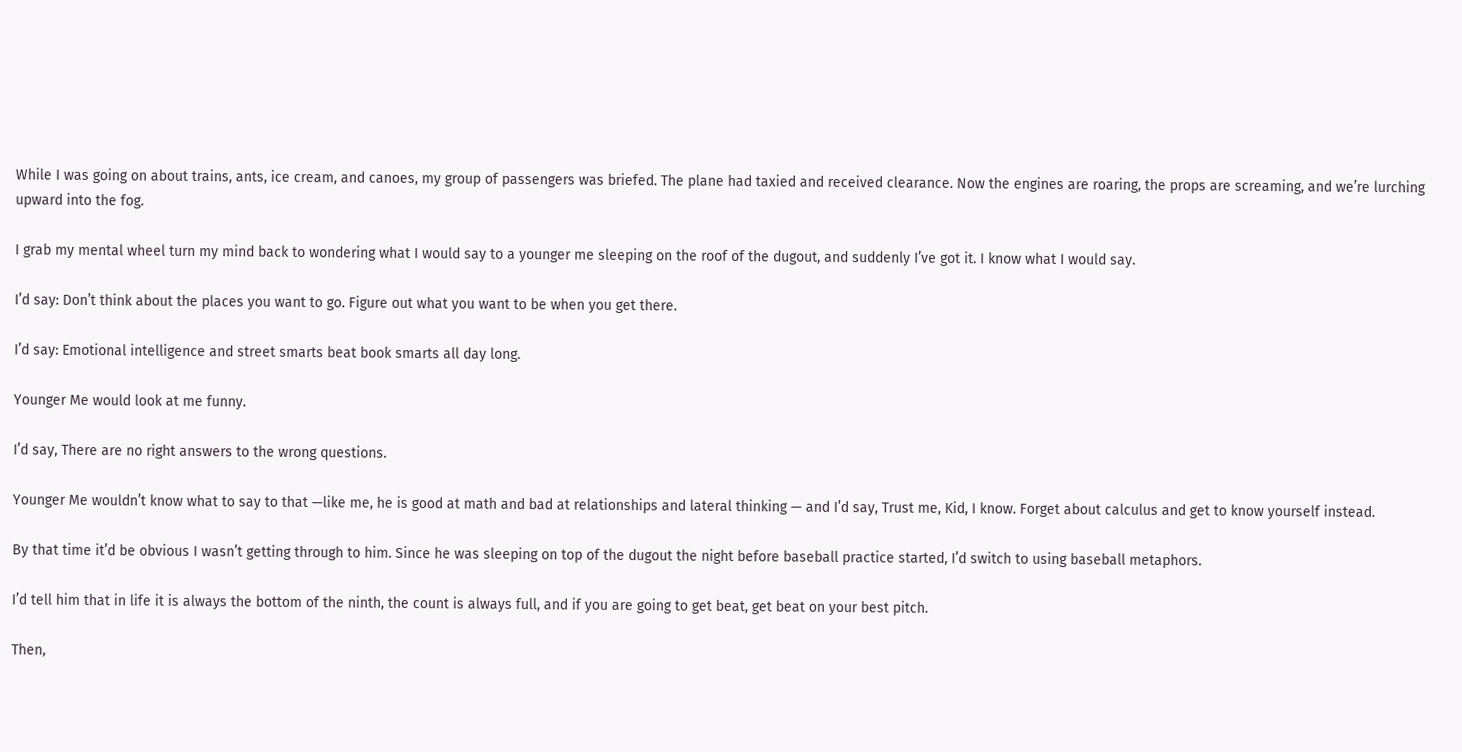While I was going on about trains, ants, ice cream, and canoes, my group of passengers was briefed. The plane had taxied and received clearance. Now the engines are roaring, the props are screaming, and we’re lurching upward into the fog.

I grab my mental wheel turn my mind back to wondering what I would say to a younger me sleeping on the roof of the dugout, and suddenly I’ve got it. I know what I would say.

I’d say: Don’t think about the places you want to go. Figure out what you want to be when you get there.

I’d say: Emotional intelligence and street smarts beat book smarts all day long.

Younger Me would look at me funny.

I’d say, There are no right answers to the wrong questions.

Younger Me wouldn’t know what to say to that —like me, he is good at math and bad at relationships and lateral thinking — and I’d say, Trust me, Kid, I know. Forget about calculus and get to know yourself instead.

By that time it’d be obvious I wasn’t getting through to him. Since he was sleeping on top of the dugout the night before baseball practice started, I’d switch to using baseball metaphors.

I’d tell him that in life it is always the bottom of the ninth, the count is always full, and if you are going to get beat, get beat on your best pitch.

Then,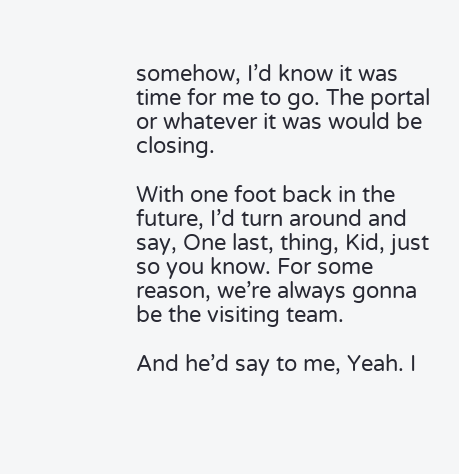somehow, I’d know it was time for me to go. The portal or whatever it was would be closing.

With one foot back in the future, I’d turn around and say, One last, thing, Kid, just so you know. For some reason, we’re always gonna be the visiting team.

And he’d say to me, Yeah. I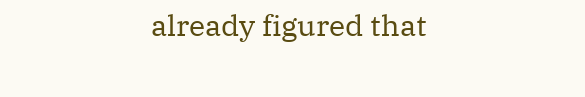already figured that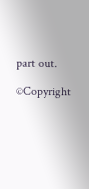part out.

©Copyright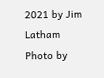2021 by Jim Latham
Photo by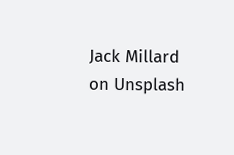Jack Millard on Unsplash